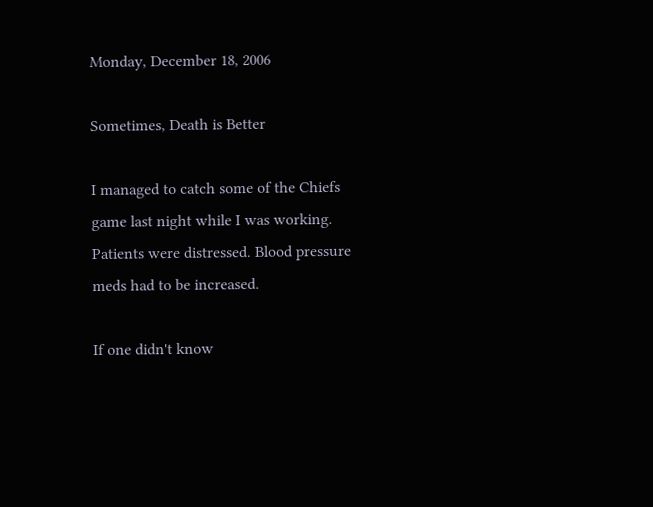Monday, December 18, 2006

Sometimes, Death is Better

I managed to catch some of the Chiefs game last night while I was working. Patients were distressed. Blood pressure meds had to be increased.

If one didn't know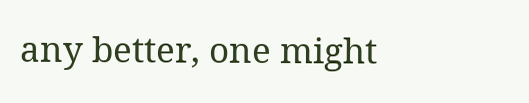any better, one might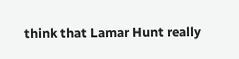think that Lamar Hunt really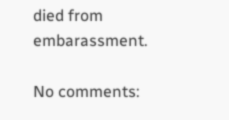died from embarassment.

No comments: